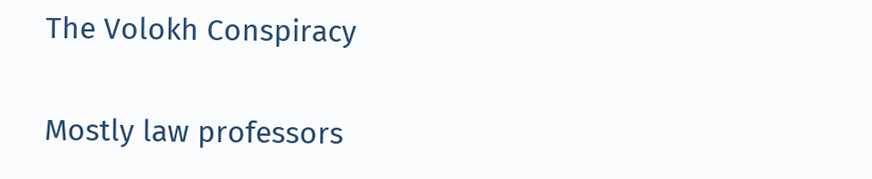The Volokh Conspiracy

Mostly law professors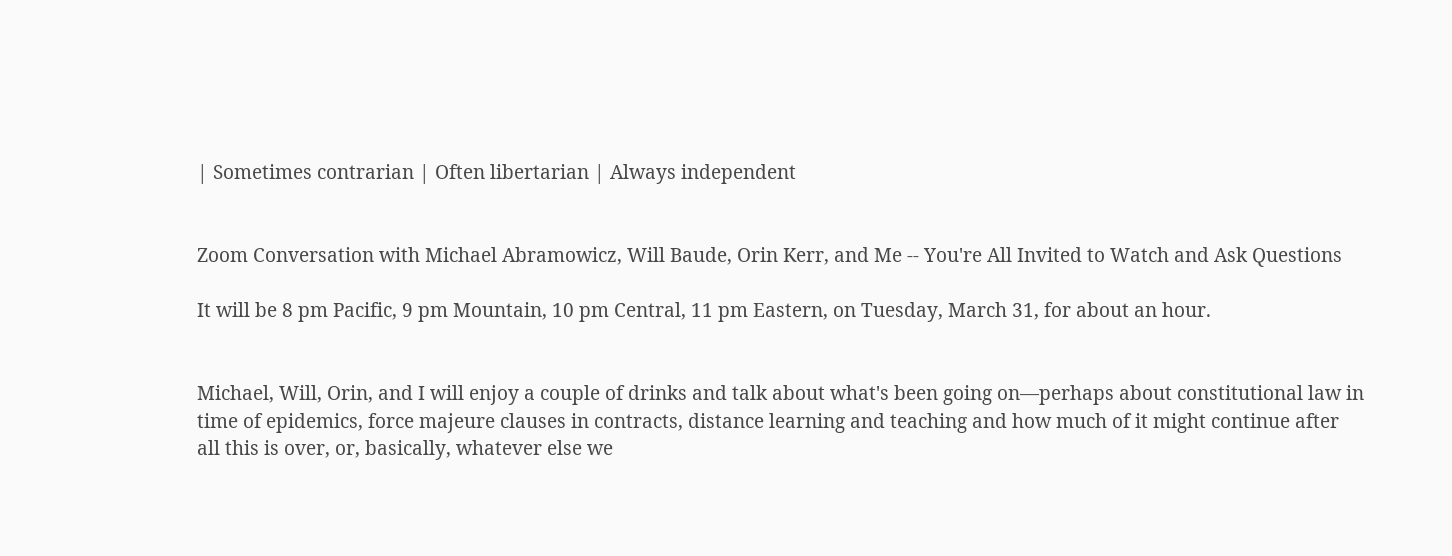| Sometimes contrarian | Often libertarian | Always independent


Zoom Conversation with Michael Abramowicz, Will Baude, Orin Kerr, and Me -- You're All Invited to Watch and Ask Questions

It will be 8 pm Pacific, 9 pm Mountain, 10 pm Central, 11 pm Eastern, on Tuesday, March 31, for about an hour.


Michael, Will, Orin, and I will enjoy a couple of drinks and talk about what's been going on—perhaps about constitutional law in time of epidemics, force majeure clauses in contracts, distance learning and teaching and how much of it might continue after all this is over, or, basically, whatever else we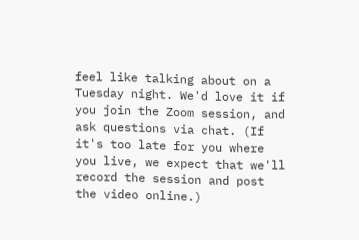feel like talking about on a Tuesday night. We'd love it if you join the Zoom session, and ask questions via chat. (If it's too late for you where you live, we expect that we'll record the session and post the video online.)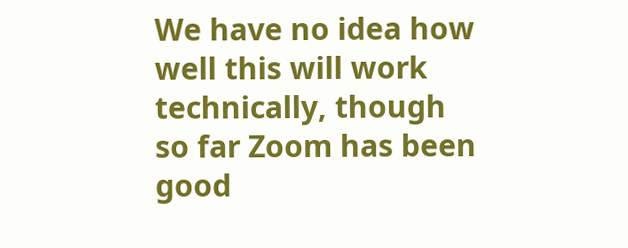We have no idea how well this will work technically, though so far Zoom has been good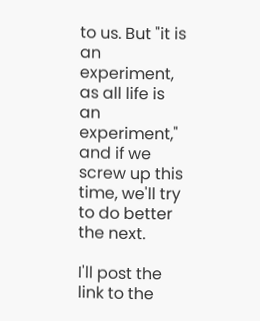to us. But "it is an experiment, as all life is an experiment," and if we screw up this time, we'll try to do better the next.

I'll post the link to the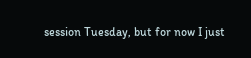session Tuesday, but for now I just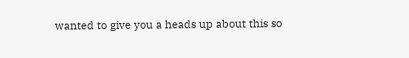wanted to give you a heads up about this so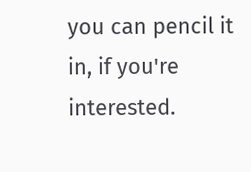you can pencil it in, if you're interested.